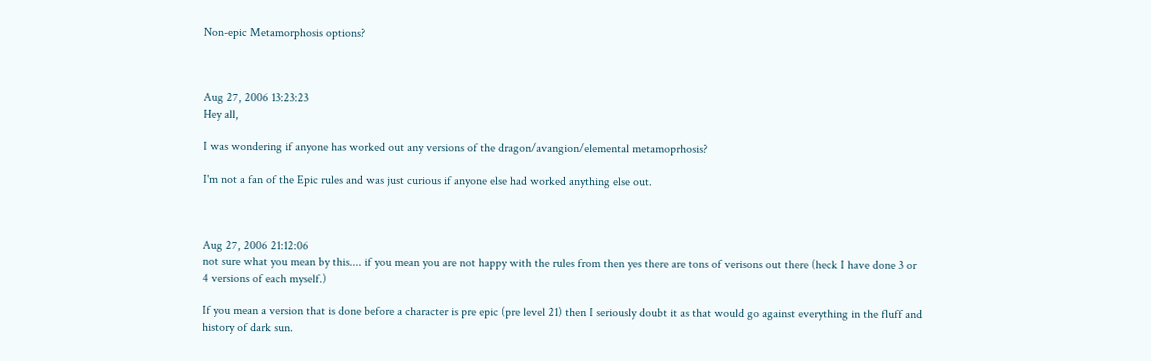Non-epic Metamorphosis options?



Aug 27, 2006 13:23:23
Hey all,

I was wondering if anyone has worked out any versions of the dragon/avangion/elemental metamoprhosis?

I'm not a fan of the Epic rules and was just curious if anyone else had worked anything else out.



Aug 27, 2006 21:12:06
not sure what you mean by this.... if you mean you are not happy with the rules from then yes there are tons of verisons out there (heck I have done 3 or 4 versions of each myself.)

If you mean a version that is done before a character is pre epic (pre level 21) then I seriously doubt it as that would go against everything in the fluff and history of dark sun.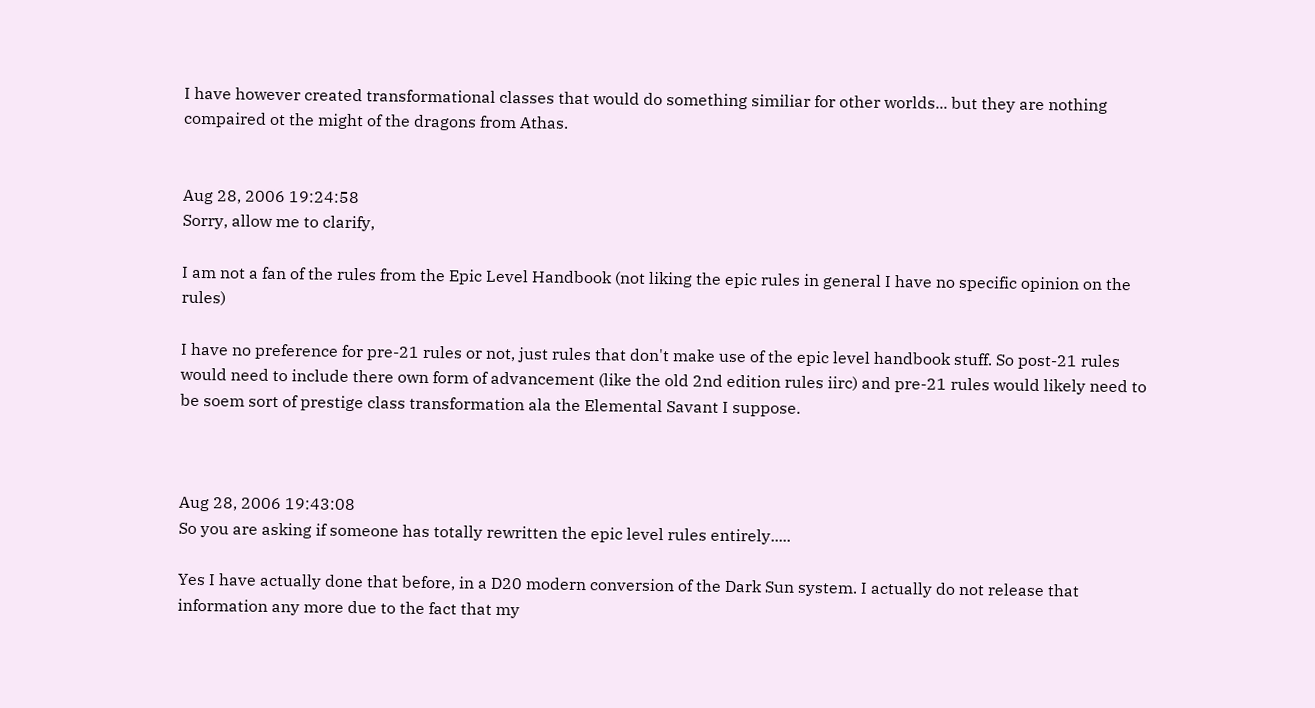I have however created transformational classes that would do something similiar for other worlds... but they are nothing compaired ot the might of the dragons from Athas.


Aug 28, 2006 19:24:58
Sorry, allow me to clarify,

I am not a fan of the rules from the Epic Level Handbook (not liking the epic rules in general I have no specific opinion on the rules)

I have no preference for pre-21 rules or not, just rules that don't make use of the epic level handbook stuff. So post-21 rules would need to include there own form of advancement (like the old 2nd edition rules iirc) and pre-21 rules would likely need to be soem sort of prestige class transformation ala the Elemental Savant I suppose.



Aug 28, 2006 19:43:08
So you are asking if someone has totally rewritten the epic level rules entirely.....

Yes I have actually done that before, in a D20 modern conversion of the Dark Sun system. I actually do not release that information any more due to the fact that my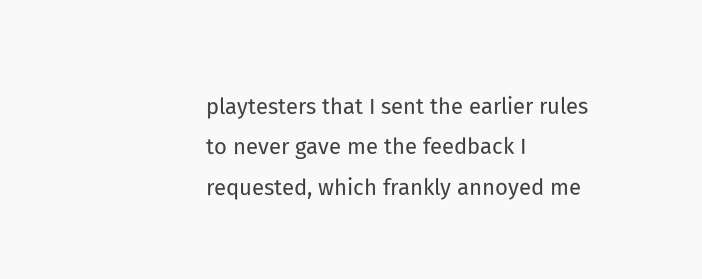playtesters that I sent the earlier rules to never gave me the feedback I requested, which frankly annoyed me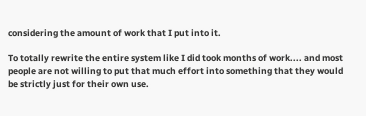considering the amount of work that I put into it.

To totally rewrite the entire system like I did took months of work.... and most people are not willing to put that much effort into something that they would be strictly just for their own use.